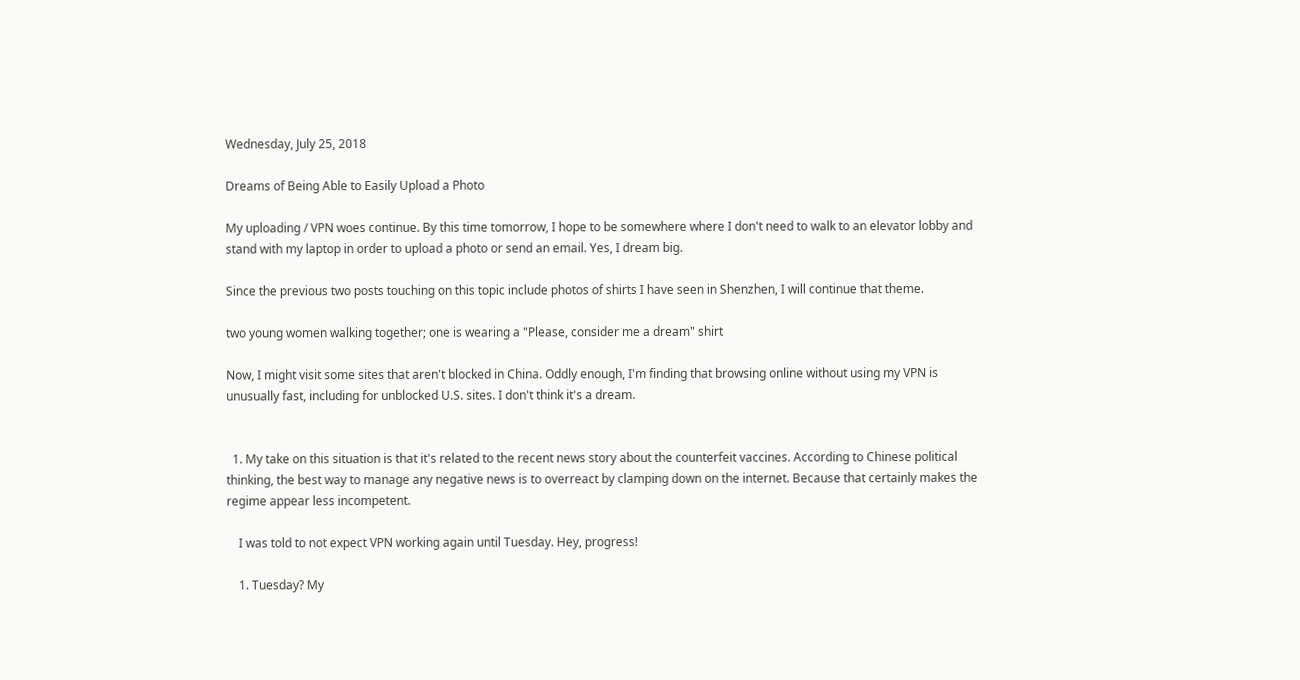Wednesday, July 25, 2018

Dreams of Being Able to Easily Upload a Photo

My uploading / VPN woes continue. By this time tomorrow, I hope to be somewhere where I don't need to walk to an elevator lobby and stand with my laptop in order to upload a photo or send an email. Yes, I dream big.

Since the previous two posts touching on this topic include photos of shirts I have seen in Shenzhen, I will continue that theme.

two young women walking together; one is wearing a "Please, consider me a dream" shirt

Now, I might visit some sites that aren't blocked in China. Oddly enough, I'm finding that browsing online without using my VPN is unusually fast, including for unblocked U.S. sites. I don't think it's a dream.


  1. My take on this situation is that it's related to the recent news story about the counterfeit vaccines. According to Chinese political thinking, the best way to manage any negative news is to overreact by clamping down on the internet. Because that certainly makes the regime appear less incompetent.

    I was told to not expect VPN working again until Tuesday. Hey, progress!

    1. Tuesday? My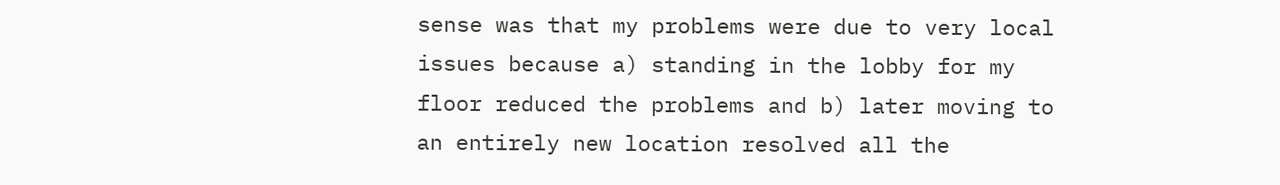sense was that my problems were due to very local issues because a) standing in the lobby for my floor reduced the problems and b) later moving to an entirely new location resolved all the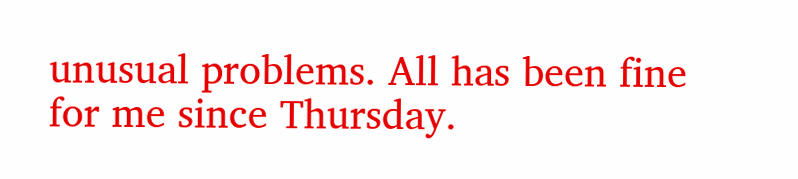unusual problems. All has been fine for me since Thursday.